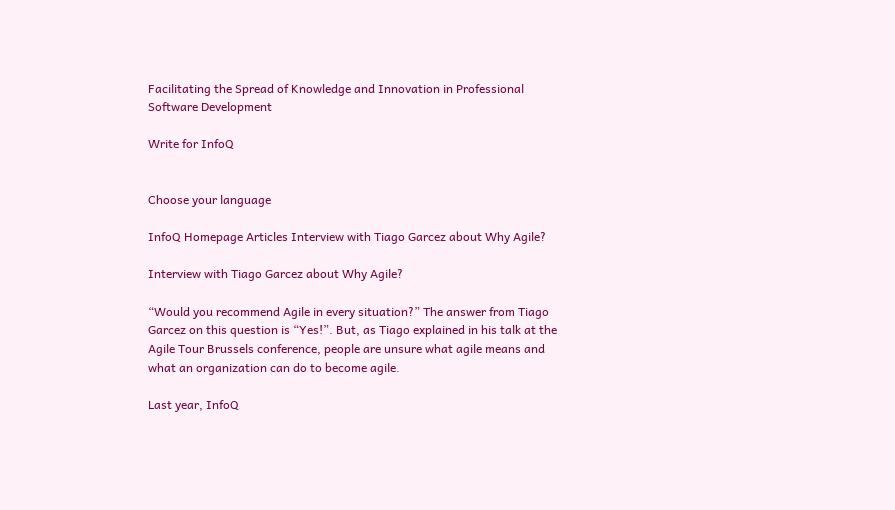Facilitating the Spread of Knowledge and Innovation in Professional Software Development

Write for InfoQ


Choose your language

InfoQ Homepage Articles Interview with Tiago Garcez about Why Agile?

Interview with Tiago Garcez about Why Agile?

“Would you recommend Agile in every situation?” The answer from Tiago Garcez on this question is “Yes!”. But, as Tiago explained in his talk at the Agile Tour Brussels conference, people are unsure what agile means and what an organization can do to become agile.

Last year, InfoQ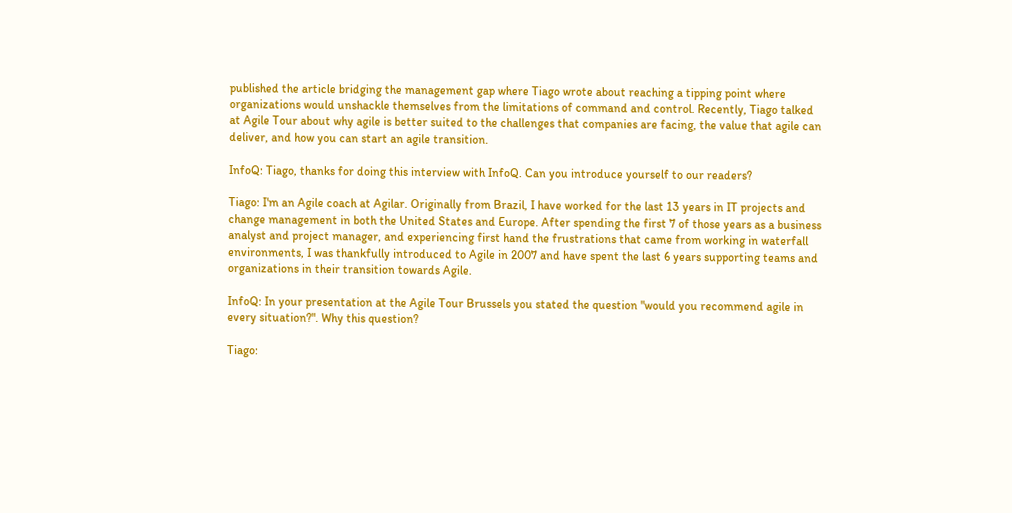published the article bridging the management gap where Tiago wrote about reaching a tipping point where organizations would unshackle themselves from the limitations of command and control. Recently, Tiago talked at Agile Tour about why agile is better suited to the challenges that companies are facing, the value that agile can deliver, and how you can start an agile transition.

InfoQ: Tiago, thanks for doing this interview with InfoQ. Can you introduce yourself to our readers?

Tiago: I'm an Agile coach at Agilar. Originally from Brazil, I have worked for the last 13 years in IT projects and change management in both the United States and Europe. After spending the first 7 of those years as a business analyst and project manager, and experiencing first hand the frustrations that came from working in waterfall environments, I was thankfully introduced to Agile in 2007 and have spent the last 6 years supporting teams and organizations in their transition towards Agile.

InfoQ: In your presentation at the Agile Tour Brussels you stated the question "would you recommend agile in every situation?". Why this question?

Tiago: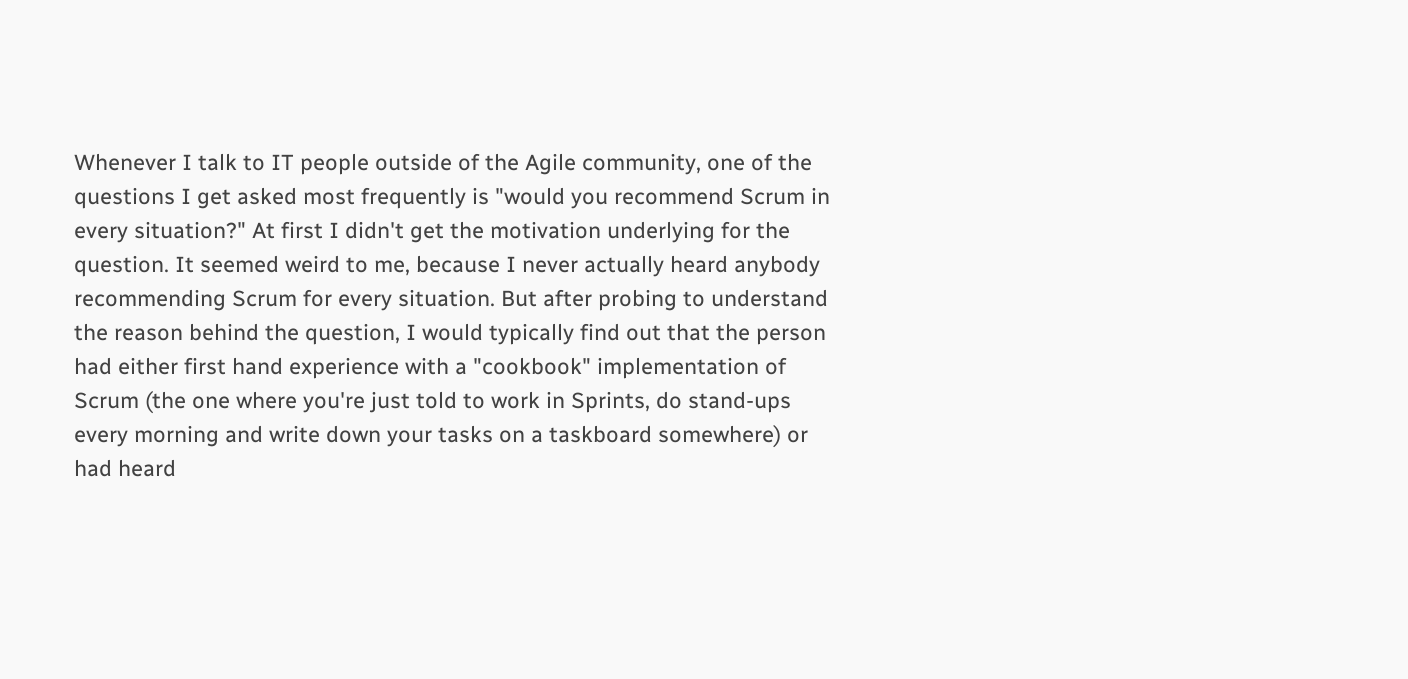Whenever I talk to IT people outside of the Agile community, one of the questions I get asked most frequently is "would you recommend Scrum in every situation?" At first I didn't get the motivation underlying for the question. It seemed weird to me, because I never actually heard anybody recommending Scrum for every situation. But after probing to understand the reason behind the question, I would typically find out that the person had either first hand experience with a "cookbook" implementation of Scrum (the one where you're just told to work in Sprints, do stand-ups every morning and write down your tasks on a taskboard somewhere) or had heard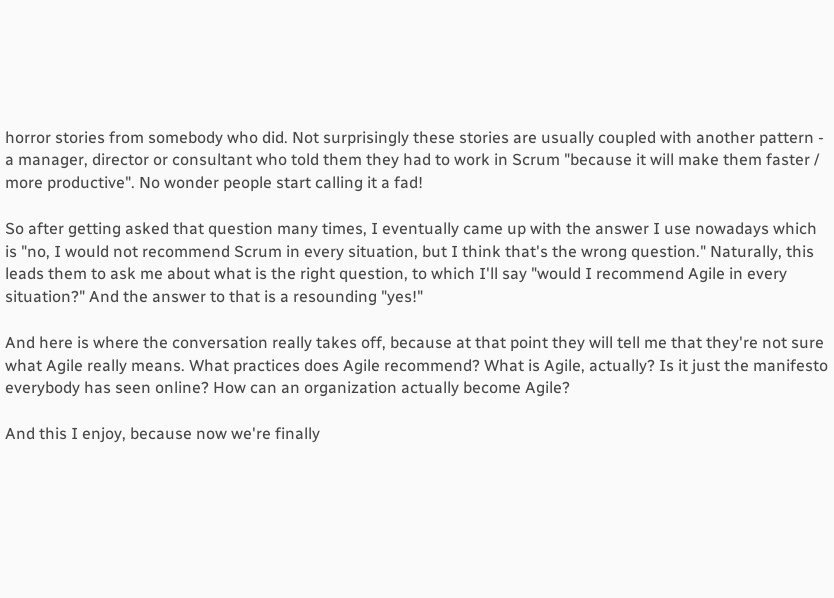horror stories from somebody who did. Not surprisingly these stories are usually coupled with another pattern - a manager, director or consultant who told them they had to work in Scrum "because it will make them faster / more productive". No wonder people start calling it a fad!

So after getting asked that question many times, I eventually came up with the answer I use nowadays which is "no, I would not recommend Scrum in every situation, but I think that's the wrong question." Naturally, this leads them to ask me about what is the right question, to which I'll say "would I recommend Agile in every situation?" And the answer to that is a resounding "yes!"

And here is where the conversation really takes off, because at that point they will tell me that they're not sure what Agile really means. What practices does Agile recommend? What is Agile, actually? Is it just the manifesto everybody has seen online? How can an organization actually become Agile?

And this I enjoy, because now we're finally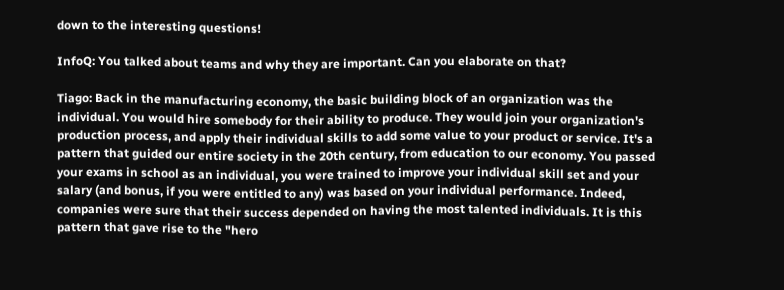down to the interesting questions!

InfoQ: You talked about teams and why they are important. Can you elaborate on that?

Tiago: Back in the manufacturing economy, the basic building block of an organization was the individual. You would hire somebody for their ability to produce. They would join your organization's production process, and apply their individual skills to add some value to your product or service. It's a pattern that guided our entire society in the 20th century, from education to our economy. You passed your exams in school as an individual, you were trained to improve your individual skill set and your salary (and bonus, if you were entitled to any) was based on your individual performance. Indeed, companies were sure that their success depended on having the most talented individuals. It is this pattern that gave rise to the "hero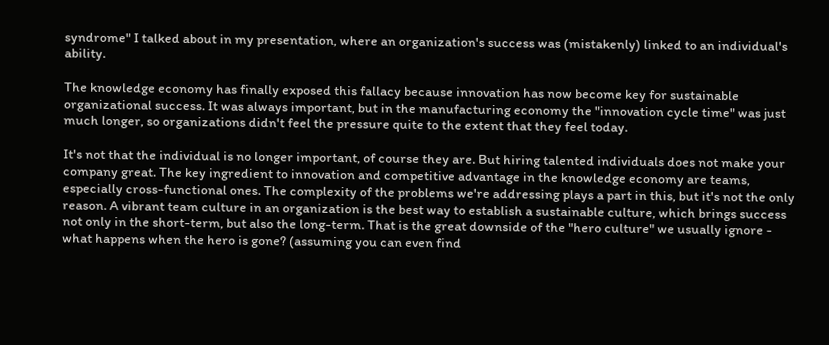syndrome" I talked about in my presentation, where an organization's success was (mistakenly) linked to an individual's ability.

The knowledge economy has finally exposed this fallacy because innovation has now become key for sustainable organizational success. It was always important, but in the manufacturing economy the "innovation cycle time" was just much longer, so organizations didn't feel the pressure quite to the extent that they feel today.

It's not that the individual is no longer important, of course they are. But hiring talented individuals does not make your company great. The key ingredient to innovation and competitive advantage in the knowledge economy are teams, especially cross-functional ones. The complexity of the problems we're addressing plays a part in this, but it's not the only reason. A vibrant team culture in an organization is the best way to establish a sustainable culture, which brings success not only in the short-term, but also the long-term. That is the great downside of the "hero culture" we usually ignore - what happens when the hero is gone? (assuming you can even find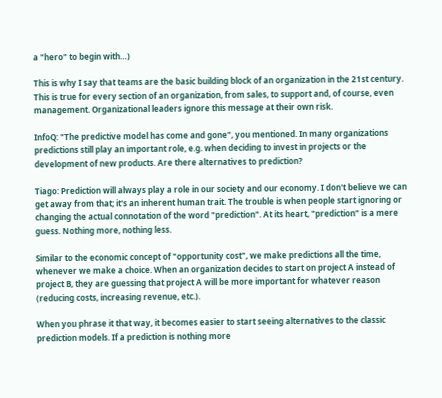a "hero" to begin with…)

This is why I say that teams are the basic building block of an organization in the 21st century. This is true for every section of an organization, from sales, to support and, of course, even management. Organizational leaders ignore this message at their own risk.

InfoQ: "The predictive model has come and gone", you mentioned. In many organizations predictions still play an important role, e.g. when deciding to invest in projects or the development of new products. Are there alternatives to prediction?

Tiago: Prediction will always play a role in our society and our economy. I don't believe we can get away from that; it's an inherent human trait. The trouble is when people start ignoring or changing the actual connotation of the word "prediction". At its heart, "prediction" is a mere guess. Nothing more, nothing less.

Similar to the economic concept of "opportunity cost", we make predictions all the time, whenever we make a choice. When an organization decides to start on project A instead of project B, they are guessing that project A will be more important for whatever reason (reducing costs, increasing revenue, etc.).

When you phrase it that way, it becomes easier to start seeing alternatives to the classic prediction models. If a prediction is nothing more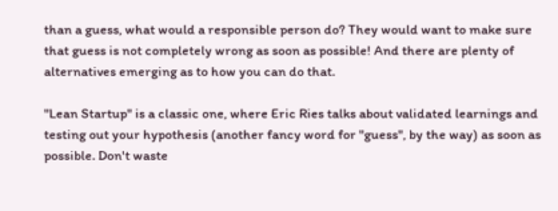than a guess, what would a responsible person do? They would want to make sure that guess is not completely wrong as soon as possible! And there are plenty of alternatives emerging as to how you can do that.

"Lean Startup" is a classic one, where Eric Ries talks about validated learnings and testing out your hypothesis (another fancy word for "guess", by the way) as soon as possible. Don't waste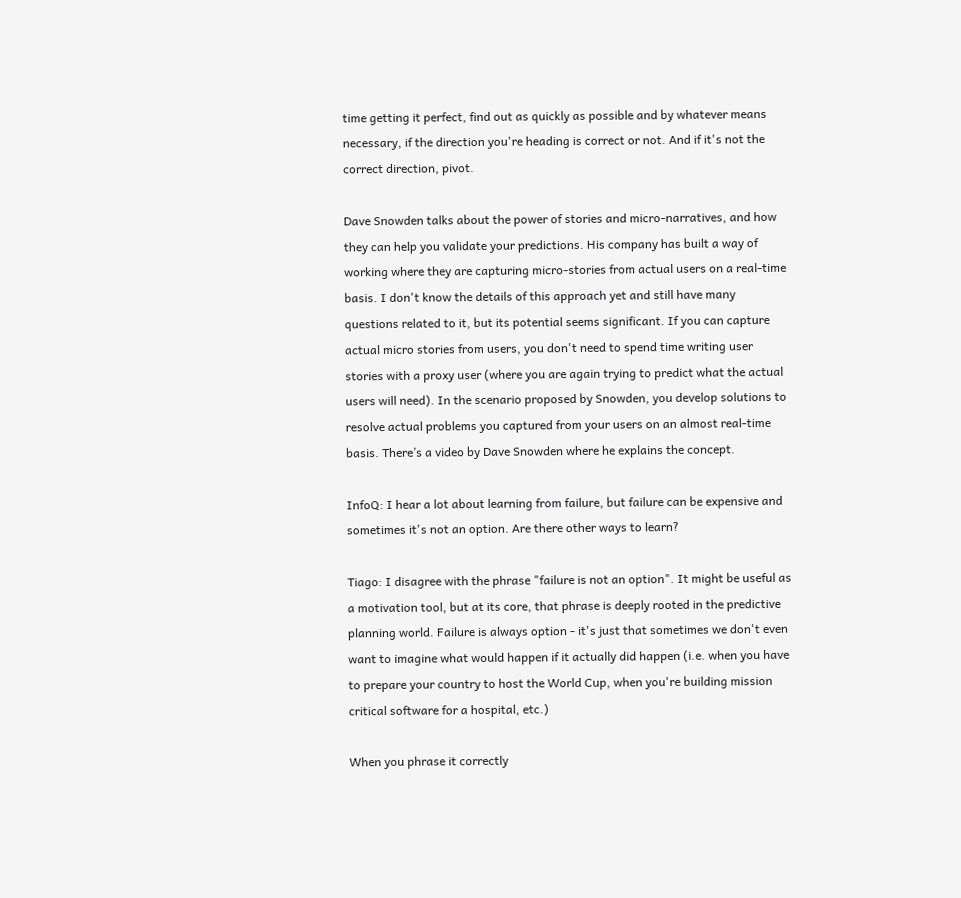time getting it perfect, find out as quickly as possible and by whatever means necessary, if the direction you're heading is correct or not. And if it's not the correct direction, pivot.

Dave Snowden talks about the power of stories and micro-narratives, and how they can help you validate your predictions. His company has built a way of working where they are capturing micro-stories from actual users on a real-time basis. I don't know the details of this approach yet and still have many questions related to it, but its potential seems significant. If you can capture actual micro stories from users, you don't need to spend time writing user stories with a proxy user (where you are again trying to predict what the actual users will need). In the scenario proposed by Snowden, you develop solutions to resolve actual problems you captured from your users on an almost real-time basis. There’s a video by Dave Snowden where he explains the concept.

InfoQ: I hear a lot about learning from failure, but failure can be expensive and sometimes it's not an option. Are there other ways to learn?

Tiago: I disagree with the phrase "failure is not an option". It might be useful as a motivation tool, but at its core, that phrase is deeply rooted in the predictive planning world. Failure is always option - it's just that sometimes we don't even want to imagine what would happen if it actually did happen (i.e. when you have to prepare your country to host the World Cup, when you're building mission critical software for a hospital, etc.)

When you phrase it correctly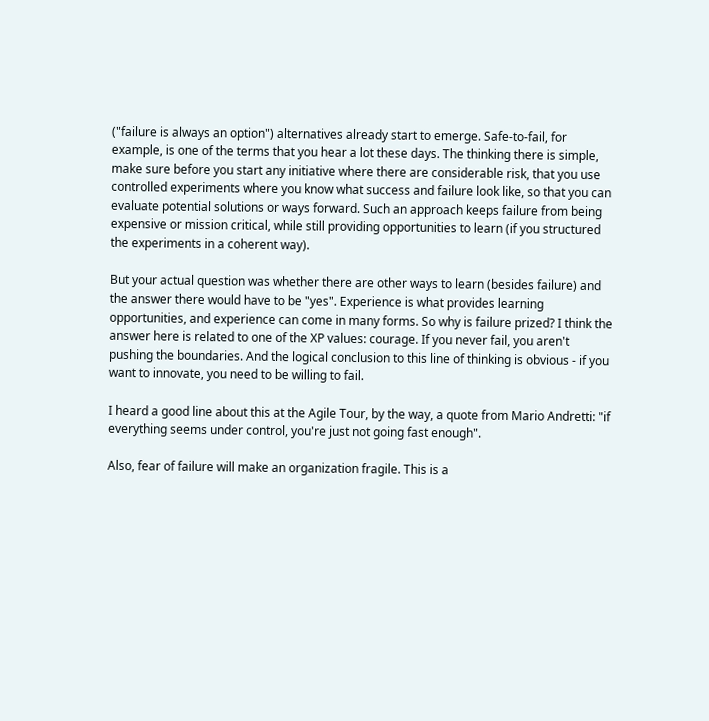("failure is always an option") alternatives already start to emerge. Safe-to-fail, for example, is one of the terms that you hear a lot these days. The thinking there is simple, make sure before you start any initiative where there are considerable risk, that you use controlled experiments where you know what success and failure look like, so that you can evaluate potential solutions or ways forward. Such an approach keeps failure from being expensive or mission critical, while still providing opportunities to learn (if you structured the experiments in a coherent way).

But your actual question was whether there are other ways to learn (besides failure) and the answer there would have to be "yes". Experience is what provides learning opportunities, and experience can come in many forms. So why is failure prized? I think the answer here is related to one of the XP values: courage. If you never fail, you aren't pushing the boundaries. And the logical conclusion to this line of thinking is obvious - if you want to innovate, you need to be willing to fail.

I heard a good line about this at the Agile Tour, by the way, a quote from Mario Andretti: "if everything seems under control, you're just not going fast enough".

Also, fear of failure will make an organization fragile. This is a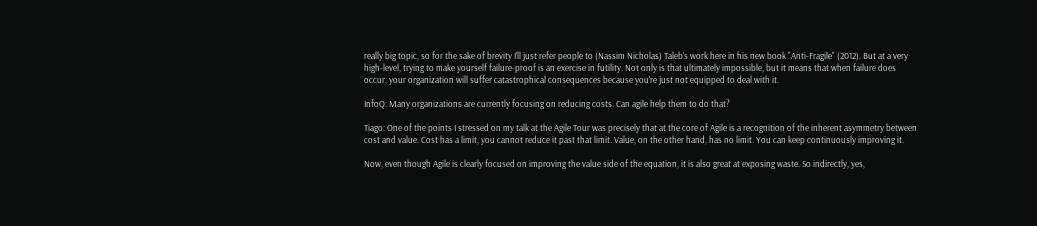really big topic, so for the sake of brevity I'll just refer people to (Nassim Nicholas) Taleb's work here in his new book "Anti-Fragile" (2012). But at a very high-level, trying to make yourself failure-proof is an exercise in futility. Not only is that ultimately impossible, but it means that when failure does occur, your organization will suffer catastrophical consequences because you're just not equipped to deal with it.

InfoQ: Many organizations are currently focusing on reducing costs. Can agile help them to do that?

Tiago: One of the points I stressed on my talk at the Agile Tour was precisely that at the core of Agile is a recognition of the inherent asymmetry between cost and value. Cost has a limit, you cannot reduce it past that limit. Value, on the other hand, has no limit. You can keep continuously improving it.

Now, even though Agile is clearly focused on improving the value side of the equation, it is also great at exposing waste. So indirectly, yes,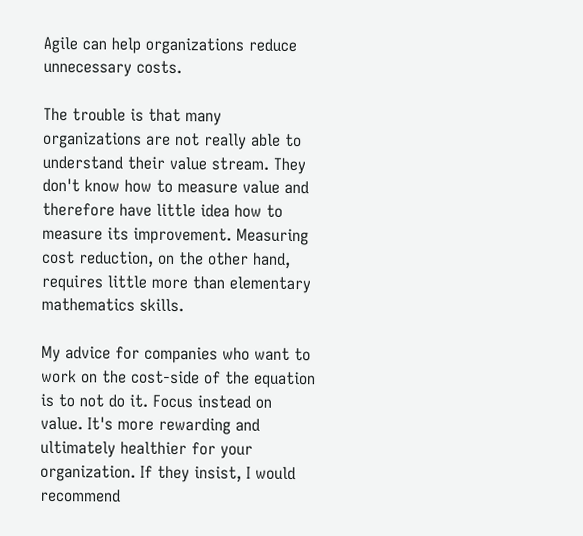Agile can help organizations reduce unnecessary costs.

The trouble is that many organizations are not really able to understand their value stream. They don't know how to measure value and therefore have little idea how to measure its improvement. Measuring cost reduction, on the other hand, requires little more than elementary mathematics skills.

My advice for companies who want to work on the cost-side of the equation is to not do it. Focus instead on value. It's more rewarding and ultimately healthier for your organization. If they insist, I would recommend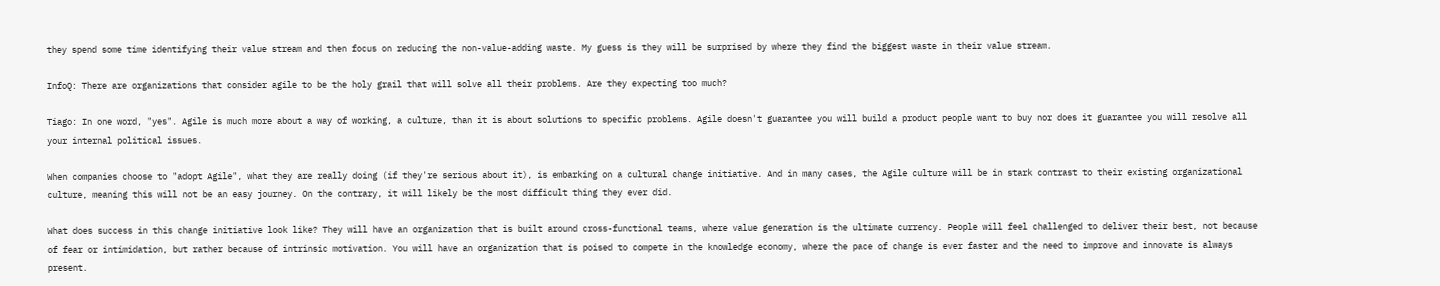they spend some time identifying their value stream and then focus on reducing the non-value-adding waste. My guess is they will be surprised by where they find the biggest waste in their value stream.

InfoQ: There are organizations that consider agile to be the holy grail that will solve all their problems. Are they expecting too much?

Tiago: In one word, "yes". Agile is much more about a way of working, a culture, than it is about solutions to specific problems. Agile doesn't guarantee you will build a product people want to buy nor does it guarantee you will resolve all your internal political issues.

When companies choose to "adopt Agile", what they are really doing (if they're serious about it), is embarking on a cultural change initiative. And in many cases, the Agile culture will be in stark contrast to their existing organizational culture, meaning this will not be an easy journey. On the contrary, it will likely be the most difficult thing they ever did.

What does success in this change initiative look like? They will have an organization that is built around cross-functional teams, where value generation is the ultimate currency. People will feel challenged to deliver their best, not because of fear or intimidation, but rather because of intrinsic motivation. You will have an organization that is poised to compete in the knowledge economy, where the pace of change is ever faster and the need to improve and innovate is always present.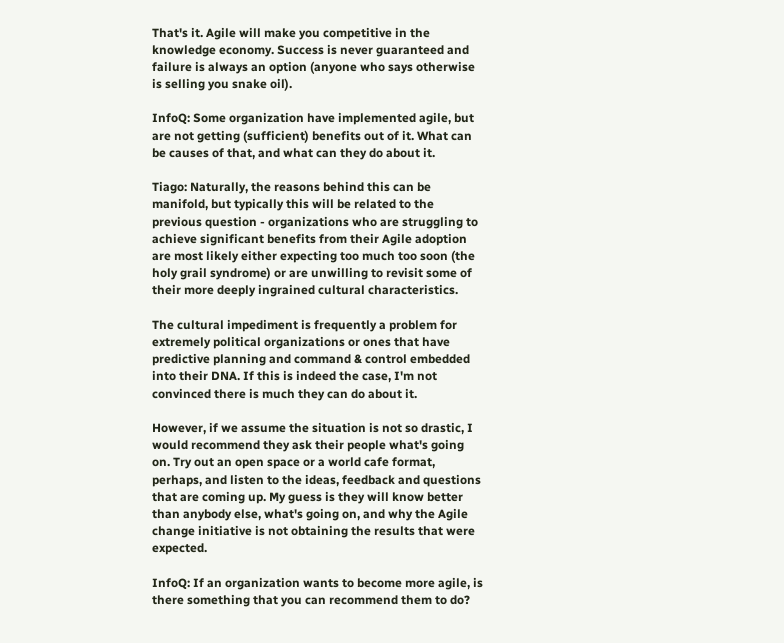That's it. Agile will make you competitive in the knowledge economy. Success is never guaranteed and failure is always an option (anyone who says otherwise is selling you snake oil).

InfoQ: Some organization have implemented agile, but are not getting (sufficient) benefits out of it. What can be causes of that, and what can they do about it.

Tiago: Naturally, the reasons behind this can be manifold, but typically this will be related to the previous question - organizations who are struggling to achieve significant benefits from their Agile adoption are most likely either expecting too much too soon (the holy grail syndrome) or are unwilling to revisit some of their more deeply ingrained cultural characteristics.

The cultural impediment is frequently a problem for extremely political organizations or ones that have predictive planning and command & control embedded into their DNA. If this is indeed the case, I'm not convinced there is much they can do about it.

However, if we assume the situation is not so drastic, I would recommend they ask their people what's going on. Try out an open space or a world cafe format, perhaps, and listen to the ideas, feedback and questions that are coming up. My guess is they will know better than anybody else, what's going on, and why the Agile change initiative is not obtaining the results that were expected.

InfoQ: If an organization wants to become more agile, is there something that you can recommend them to do?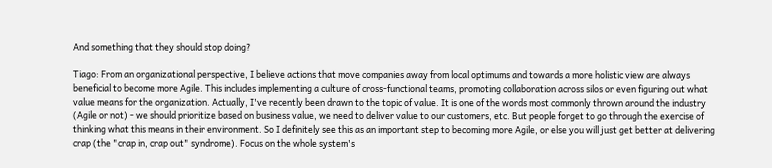And something that they should stop doing?

Tiago: From an organizational perspective, I believe actions that move companies away from local optimums and towards a more holistic view are always beneficial to become more Agile. This includes implementing a culture of cross-functional teams, promoting collaboration across silos or even figuring out what value means for the organization. Actually, I've recently been drawn to the topic of value. It is one of the words most commonly thrown around the industry (Agile or not) - we should prioritize based on business value, we need to deliver value to our customers, etc. But people forget to go through the exercise of thinking what this means in their environment. So I definitely see this as an important step to becoming more Agile, or else you will just get better at delivering crap (the "crap in, crap out" syndrome). Focus on the whole system's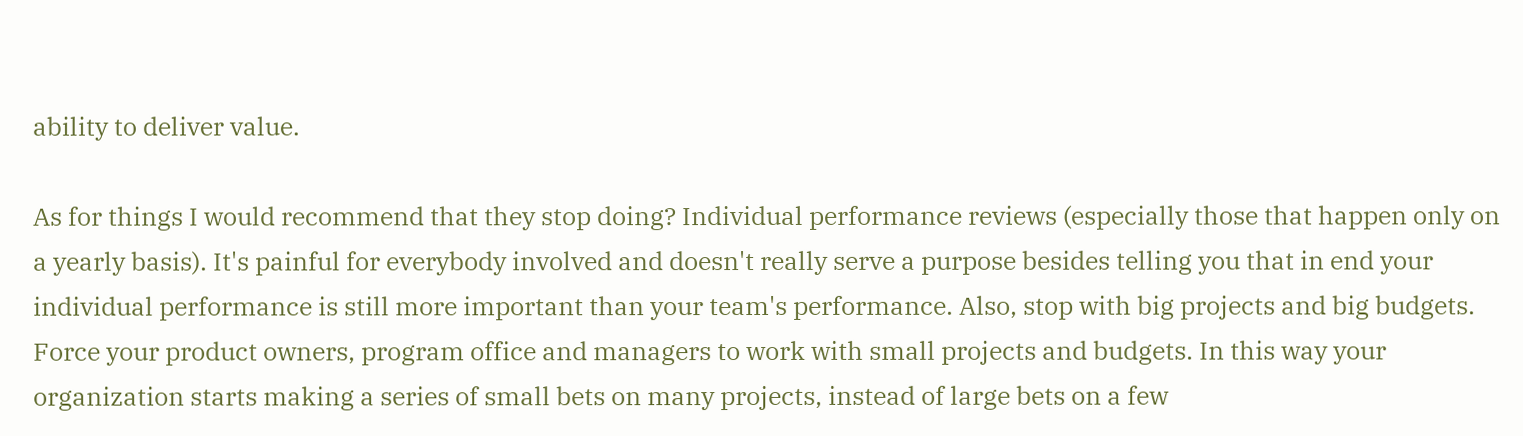ability to deliver value.

As for things I would recommend that they stop doing? Individual performance reviews (especially those that happen only on a yearly basis). It's painful for everybody involved and doesn't really serve a purpose besides telling you that in end your individual performance is still more important than your team's performance. Also, stop with big projects and big budgets. Force your product owners, program office and managers to work with small projects and budgets. In this way your organization starts making a series of small bets on many projects, instead of large bets on a few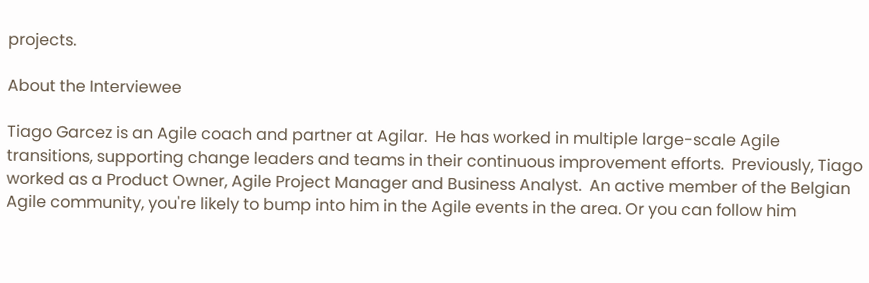projects.

About the Interviewee

Tiago Garcez is an Agile coach and partner at Agilar.  He has worked in multiple large-scale Agile transitions, supporting change leaders and teams in their continuous improvement efforts.  Previously, Tiago worked as a Product Owner, Agile Project Manager and Business Analyst.  An active member of the Belgian Agile community, you're likely to bump into him in the Agile events in the area. Or you can follow him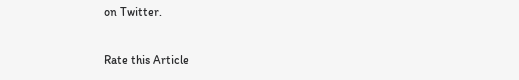on Twitter.

Rate this Article